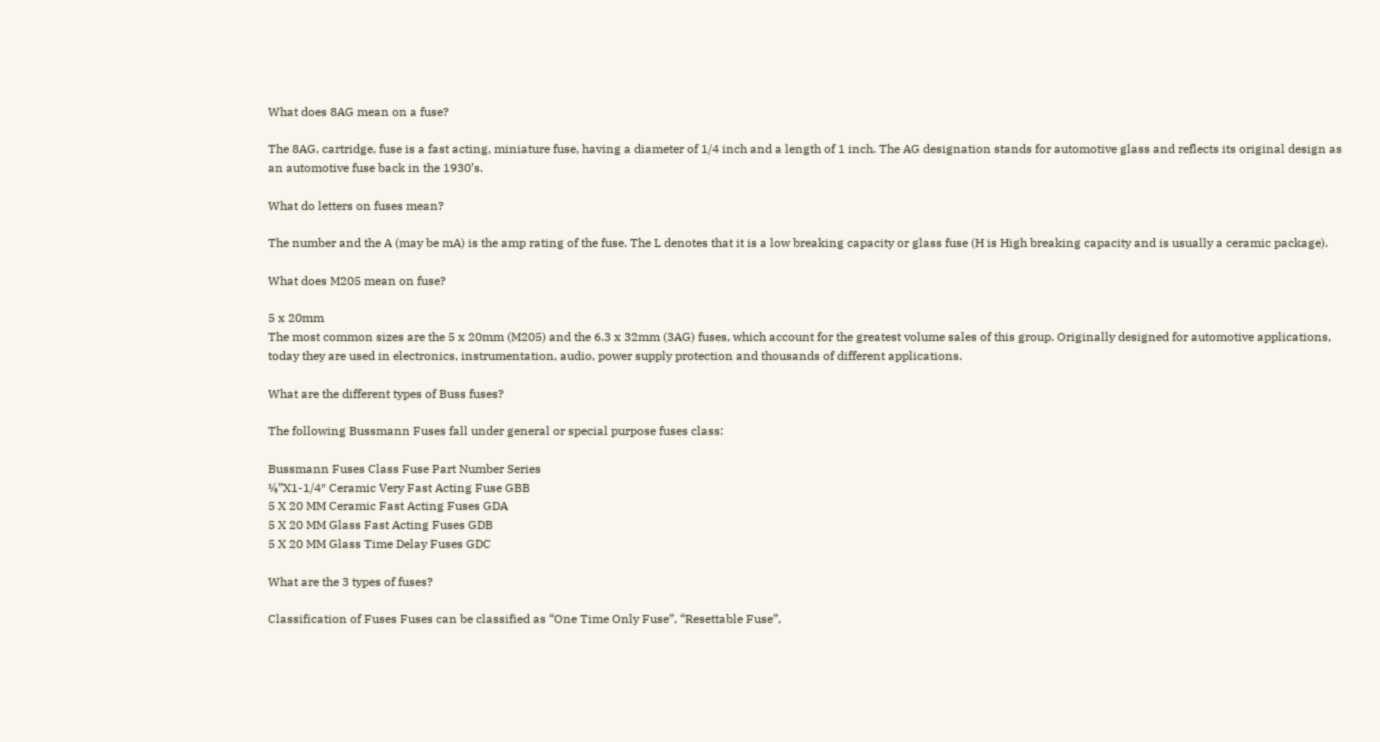What does 8AG mean on a fuse?

The 8AG, cartridge, fuse is a fast acting, miniature fuse, having a diameter of 1/4 inch and a length of 1 inch. The AG designation stands for automotive glass and reflects its original design as an automotive fuse back in the 1930’s.

What do letters on fuses mean?

The number and the A (may be mA) is the amp rating of the fuse. The L denotes that it is a low breaking capacity or glass fuse (H is High breaking capacity and is usually a ceramic package).

What does M205 mean on fuse?

5 x 20mm
The most common sizes are the 5 x 20mm (M205) and the 6.3 x 32mm (3AG) fuses, which account for the greatest volume sales of this group. Originally designed for automotive applications, today they are used in electronics, instrumentation, audio, power supply protection and thousands of different applications.

What are the different types of Buss fuses?

The following Bussmann Fuses fall under general or special purpose fuses class:

Bussmann Fuses Class Fuse Part Number Series
¼”X1-1/4″ Ceramic Very Fast Acting Fuse GBB
5 X 20 MM Ceramic Fast Acting Fuses GDA
5 X 20 MM Glass Fast Acting Fuses GDB
5 X 20 MM Glass Time Delay Fuses GDC

What are the 3 types of fuses?

Classification of Fuses Fuses can be classified as “One Time Only Fuse”, “Resettable Fuse”,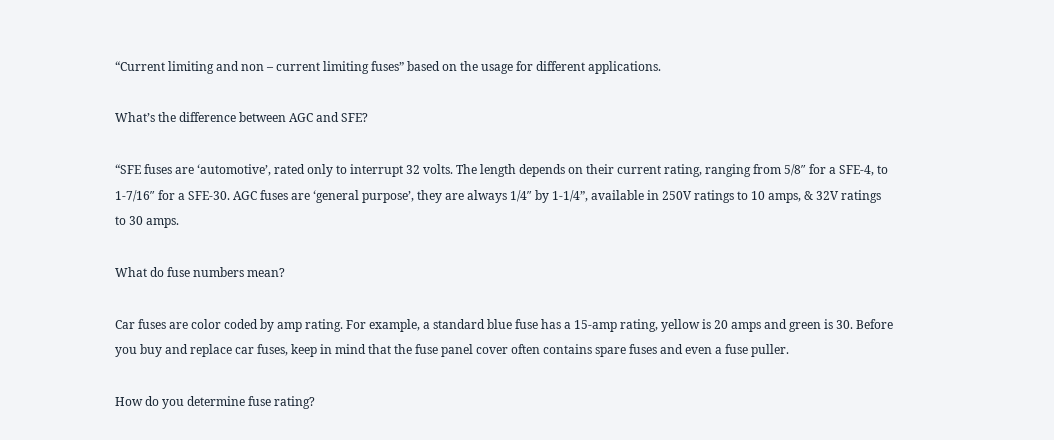“Current limiting and non – current limiting fuses” based on the usage for different applications.

What’s the difference between AGC and SFE?

“SFE fuses are ‘automotive’, rated only to interrupt 32 volts. The length depends on their current rating, ranging from 5/8″ for a SFE-4, to 1-7/16″ for a SFE-30. AGC fuses are ‘general purpose’, they are always 1/4″ by 1-1/4”, available in 250V ratings to 10 amps, & 32V ratings to 30 amps.

What do fuse numbers mean?

Car fuses are color coded by amp rating. For example, a standard blue fuse has a 15-amp rating, yellow is 20 amps and green is 30. Before you buy and replace car fuses, keep in mind that the fuse panel cover often contains spare fuses and even a fuse puller.

How do you determine fuse rating?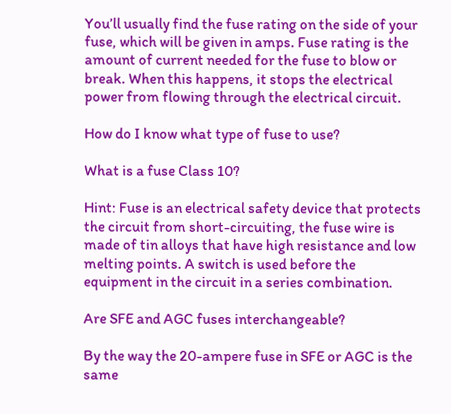You’ll usually find the fuse rating on the side of your fuse, which will be given in amps. Fuse rating is the amount of current needed for the fuse to blow or break. When this happens, it stops the electrical power from flowing through the electrical circuit.

How do I know what type of fuse to use?

What is a fuse Class 10?

Hint: Fuse is an electrical safety device that protects the circuit from short-circuiting, the fuse wire is made of tin alloys that have high resistance and low melting points. A switch is used before the equipment in the circuit in a series combination.

Are SFE and AGC fuses interchangeable?

By the way the 20-ampere fuse in SFE or AGC is the same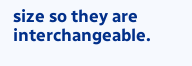size so they are interchangeable.